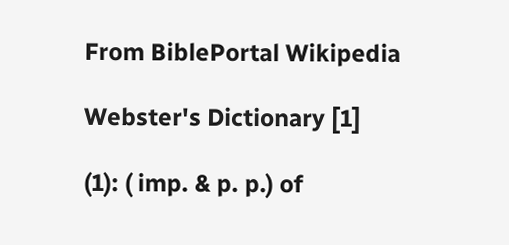From BiblePortal Wikipedia

Webster's Dictionary [1]

(1): ( imp. & p. p.) of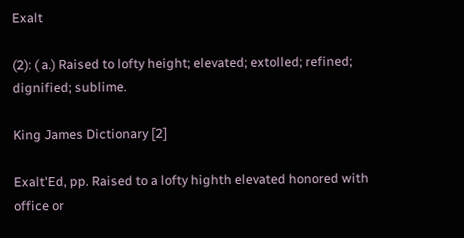Exalt

(2): ( a.) Raised to lofty height; elevated; extolled; refined; dignified; sublime.

King James Dictionary [2]

Exalt'Ed, pp. Raised to a lofty highth elevated honored with office or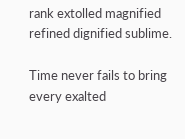rank extolled magnified refined dignified sublime.

Time never fails to bring every exalted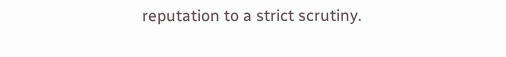reputation to a strict scrutiny.